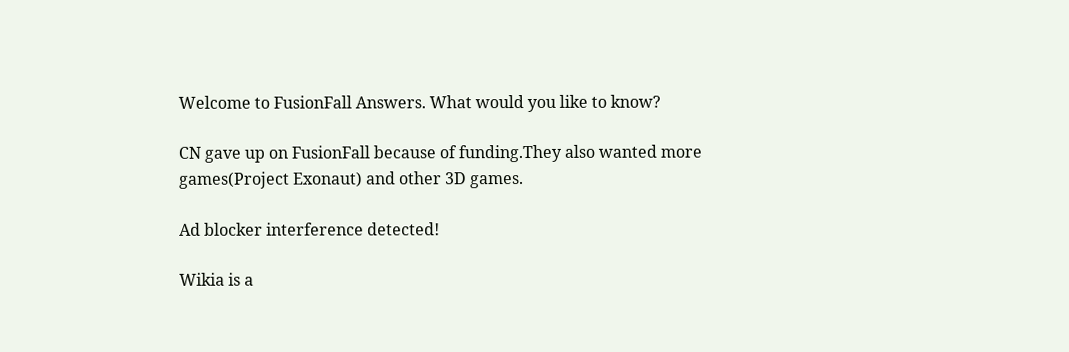Welcome to FusionFall Answers. What would you like to know?

CN gave up on FusionFall because of funding.They also wanted more games(Project Exonaut) and other 3D games.

Ad blocker interference detected!

Wikia is a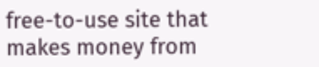free-to-use site that makes money from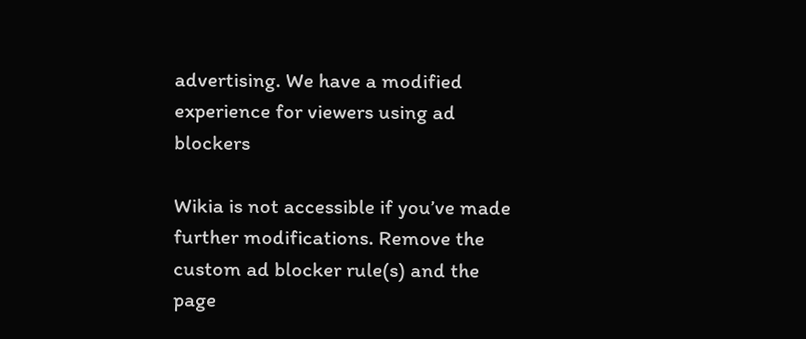advertising. We have a modified experience for viewers using ad blockers

Wikia is not accessible if you’ve made further modifications. Remove the custom ad blocker rule(s) and the page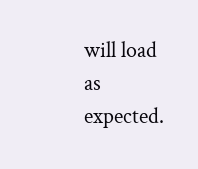will load as expected.